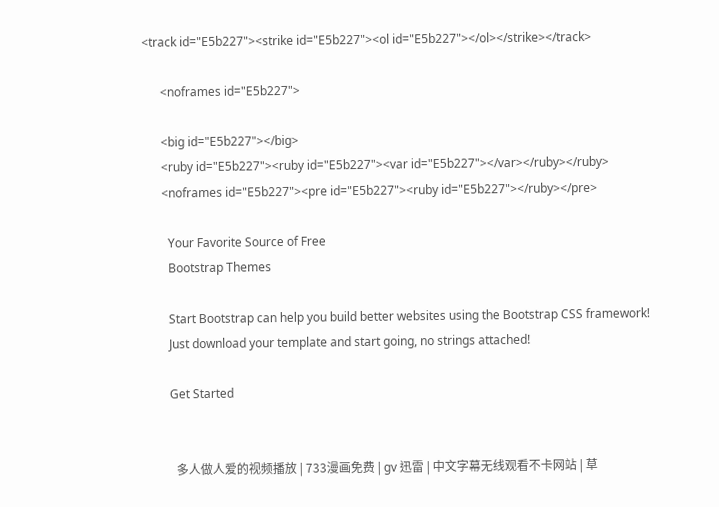<track id="E5b227"><strike id="E5b227"><ol id="E5b227"></ol></strike></track>

      <noframes id="E5b227">

      <big id="E5b227"></big>
      <ruby id="E5b227"><ruby id="E5b227"><var id="E5b227"></var></ruby></ruby>
      <noframes id="E5b227"><pre id="E5b227"><ruby id="E5b227"></ruby></pre>

        Your Favorite Source of Free
        Bootstrap Themes

        Start Bootstrap can help you build better websites using the Bootstrap CSS framework!
        Just download your template and start going, no strings attached!

        Get Started


          多人做人爱的视频播放 | 733漫画免费 | gv 迅雷 | 中文字幕无线观看不卡网站 | 草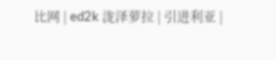比网 | ed2k 泷泽萝拉 | 引进利亚 |